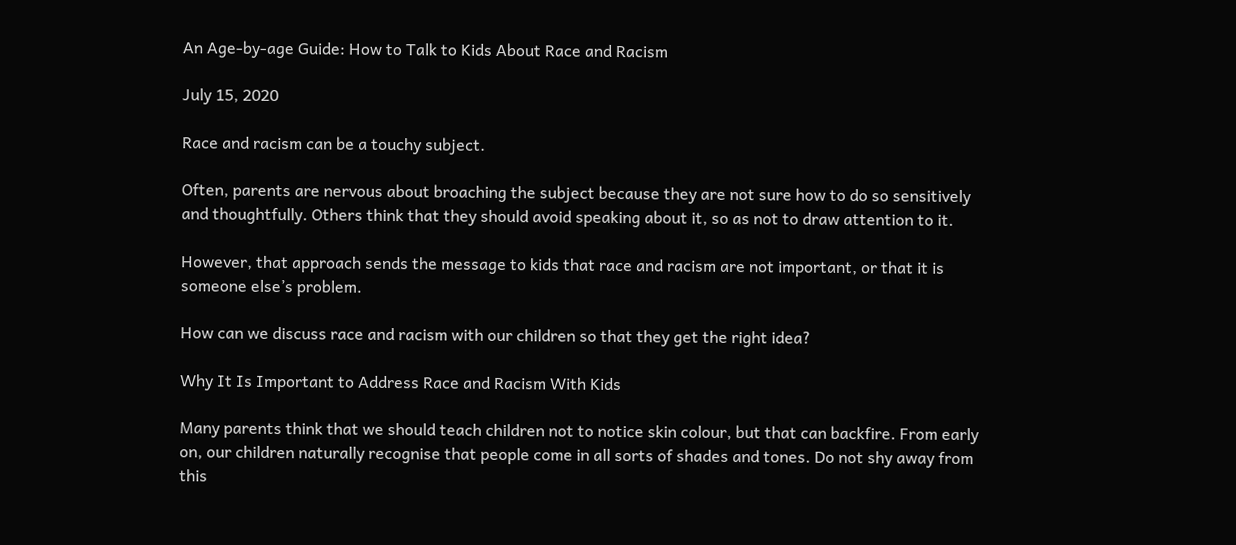An Age-by-age Guide: How to Talk to Kids About Race and Racism

July 15, 2020

Race and racism can be a touchy subject.

Often, parents are nervous about broaching the subject because they are not sure how to do so sensitively and thoughtfully. Others think that they should avoid speaking about it, so as not to draw attention to it.

However, that approach sends the message to kids that race and racism are not important, or that it is someone else’s problem.

How can we discuss race and racism with our children so that they get the right idea?

Why It Is Important to Address Race and Racism With Kids

Many parents think that we should teach children not to notice skin colour, but that can backfire. From early on, our children naturally recognise that people come in all sorts of shades and tones. Do not shy away from this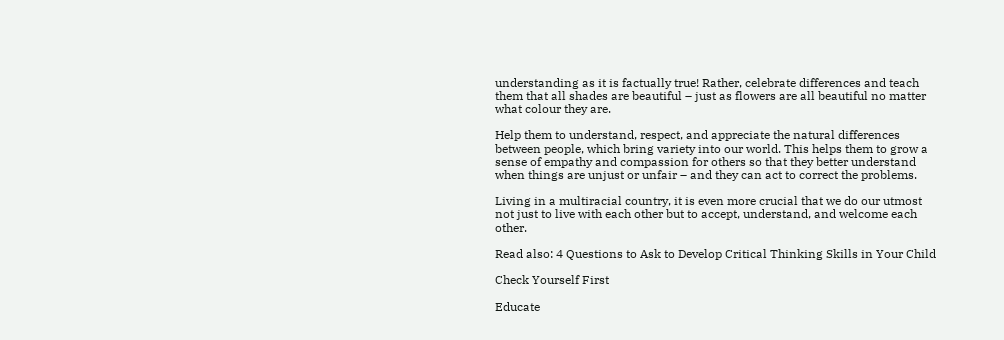understanding as it is factually true! Rather, celebrate differences and teach them that all shades are beautiful – just as flowers are all beautiful no matter what colour they are.

Help them to understand, respect, and appreciate the natural differences between people, which bring variety into our world. This helps them to grow a sense of empathy and compassion for others so that they better understand when things are unjust or unfair – and they can act to correct the problems.

Living in a multiracial country, it is even more crucial that we do our utmost not just to live with each other but to accept, understand, and welcome each other.

Read also: 4 Questions to Ask to Develop Critical Thinking Skills in Your Child

Check Yourself First

Educate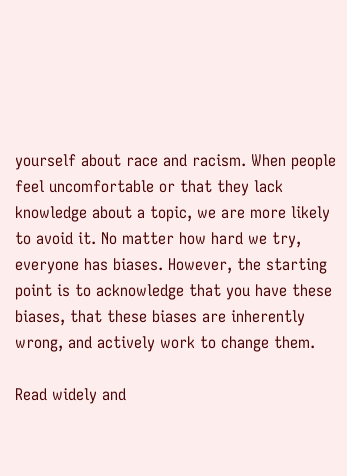yourself about race and racism. When people feel uncomfortable or that they lack knowledge about a topic, we are more likely to avoid it. No matter how hard we try, everyone has biases. However, the starting point is to acknowledge that you have these biases, that these biases are inherently wrong, and actively work to change them.

Read widely and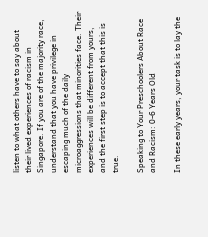listen to what others have to say about their lived experiences of racism in Singapore. If you are of the majority race, understand that you have privilege in escaping much of the daily microaggressions that minorities face. Their experiences will be different from yours, and the first step is to accept that this is true.

Speaking to Your Preschoolers About Race and Racism: 0-6 Years Old

In these early years, your task is to lay the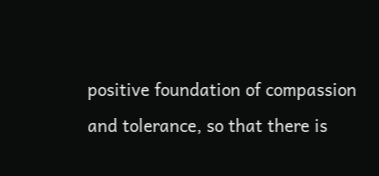positive foundation of compassion and tolerance, so that there is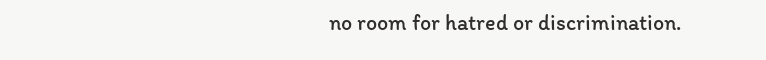no room for hatred or discrimination.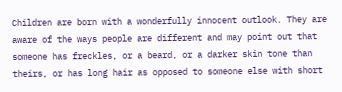Children are born with a wonderfully innocent outlook. They are aware of the ways people are different and may point out that someone has freckles, or a beard, or a darker skin tone than theirs, or has long hair as opposed to someone else with short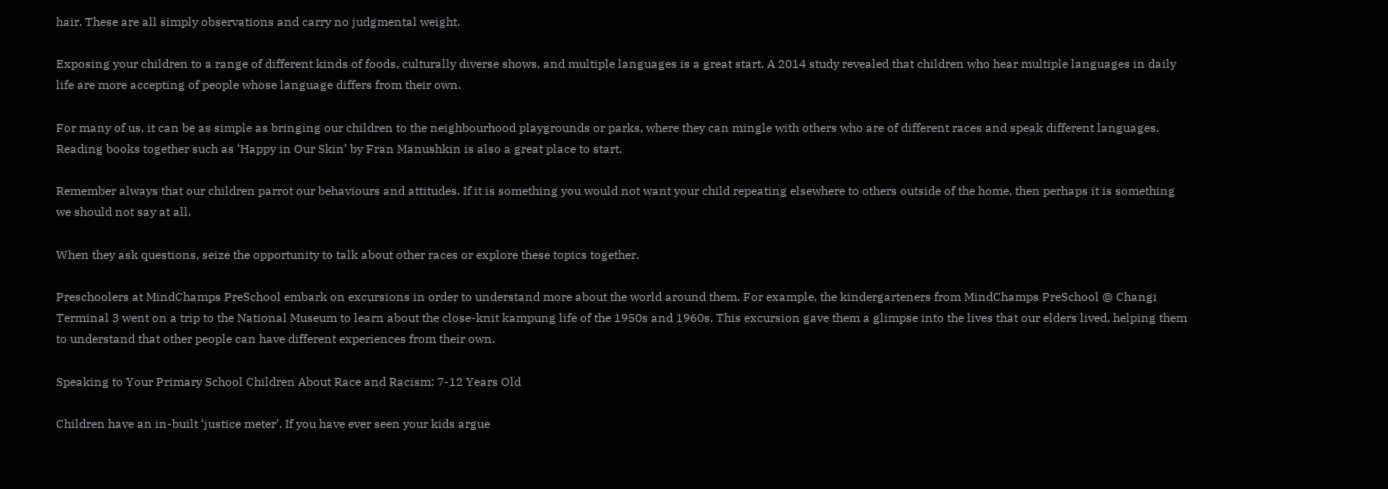hair. These are all simply observations and carry no judgmental weight.

Exposing your children to a range of different kinds of foods, culturally diverse shows, and multiple languages is a great start. A 2014 study revealed that children who hear multiple languages in daily life are more accepting of people whose language differs from their own.

For many of us, it can be as simple as bringing our children to the neighbourhood playgrounds or parks, where they can mingle with others who are of different races and speak different languages. Reading books together such as ‘Happy in Our Skin’ by Fran Manushkin is also a great place to start.

Remember always that our children parrot our behaviours and attitudes. If it is something you would not want your child repeating elsewhere to others outside of the home, then perhaps it is something we should not say at all.

When they ask questions, seize the opportunity to talk about other races or explore these topics together.

Preschoolers at MindChamps PreSchool embark on excursions in order to understand more about the world around them. For example, the kindergarteners from MindChamps PreSchool @ Changi Terminal 3 went on a trip to the National Museum to learn about the close-knit kampung life of the 1950s and 1960s. This excursion gave them a glimpse into the lives that our elders lived, helping them to understand that other people can have different experiences from their own.

Speaking to Your Primary School Children About Race and Racism: 7-12 Years Old

Children have an in-built ‘justice meter’. If you have ever seen your kids argue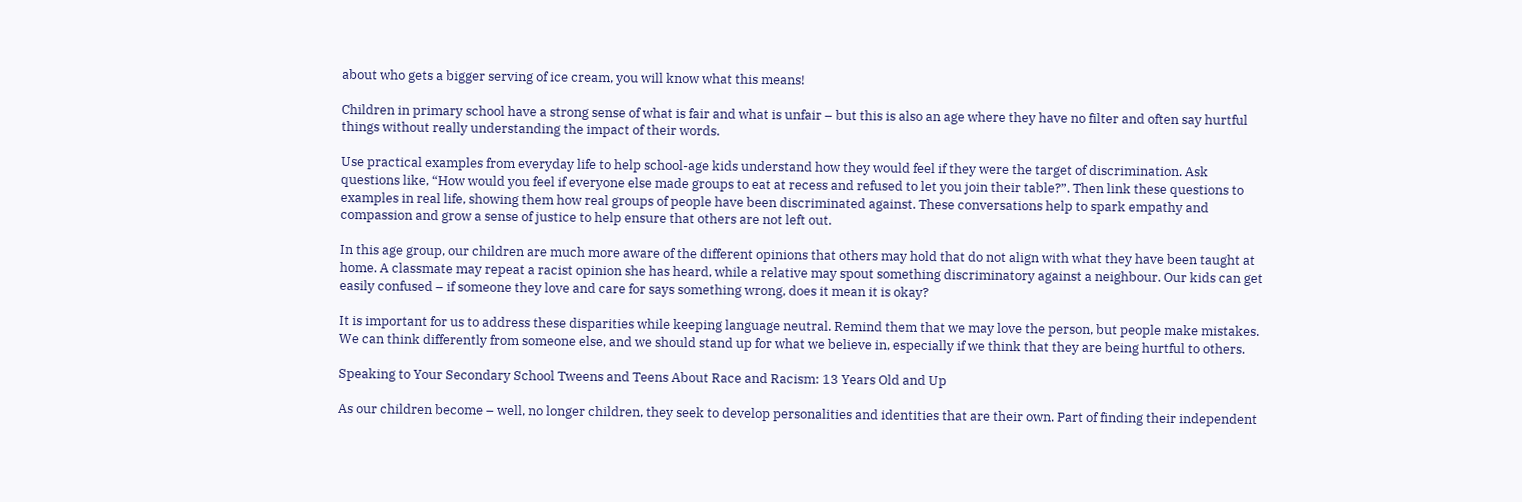about who gets a bigger serving of ice cream, you will know what this means!

Children in primary school have a strong sense of what is fair and what is unfair – but this is also an age where they have no filter and often say hurtful things without really understanding the impact of their words.

Use practical examples from everyday life to help school-age kids understand how they would feel if they were the target of discrimination. Ask questions like, “How would you feel if everyone else made groups to eat at recess and refused to let you join their table?”. Then link these questions to examples in real life, showing them how real groups of people have been discriminated against. These conversations help to spark empathy and compassion and grow a sense of justice to help ensure that others are not left out.

In this age group, our children are much more aware of the different opinions that others may hold that do not align with what they have been taught at home. A classmate may repeat a racist opinion she has heard, while a relative may spout something discriminatory against a neighbour. Our kids can get easily confused – if someone they love and care for says something wrong, does it mean it is okay?

It is important for us to address these disparities while keeping language neutral. Remind them that we may love the person, but people make mistakes. We can think differently from someone else, and we should stand up for what we believe in, especially if we think that they are being hurtful to others.

Speaking to Your Secondary School Tweens and Teens About Race and Racism: 13 Years Old and Up

As our children become – well, no longer children, they seek to develop personalities and identities that are their own. Part of finding their independent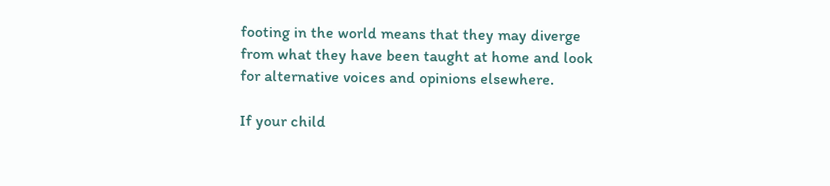footing in the world means that they may diverge from what they have been taught at home and look for alternative voices and opinions elsewhere.

If your child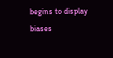begins to display biases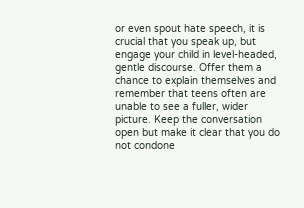or even spout hate speech, it is crucial that you speak up, but engage your child in level-headed, gentle discourse. Offer them a chance to explain themselves and remember that teens often are unable to see a fuller, wider picture. Keep the conversation open but make it clear that you do not condone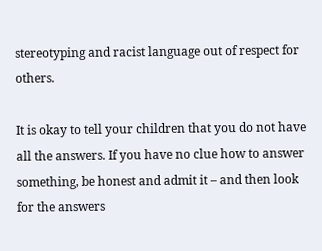stereotyping and racist language out of respect for others.

It is okay to tell your children that you do not have all the answers. If you have no clue how to answer something, be honest and admit it – and then look for the answers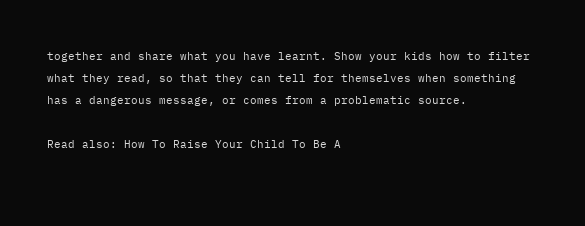together and share what you have learnt. Show your kids how to filter what they read, so that they can tell for themselves when something has a dangerous message, or comes from a problematic source.

Read also: How To Raise Your Child To Be A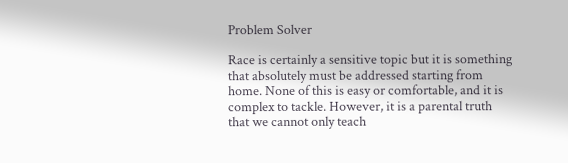Problem Solver

Race is certainly a sensitive topic but it is something that absolutely must be addressed starting from home. None of this is easy or comfortable, and it is complex to tackle. However, it is a parental truth that we cannot only teach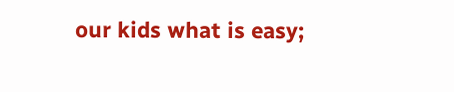our kids what is easy;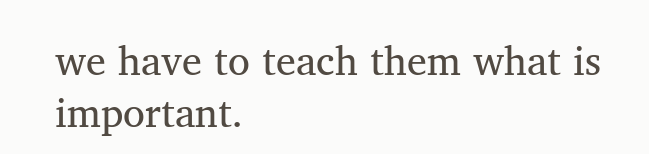we have to teach them what is important.